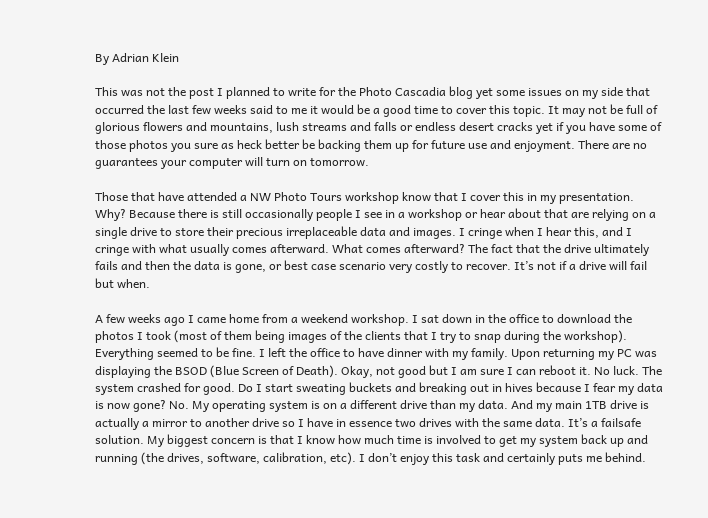By Adrian Klein

This was not the post I planned to write for the Photo Cascadia blog yet some issues on my side that occurred the last few weeks said to me it would be a good time to cover this topic. It may not be full of glorious flowers and mountains, lush streams and falls or endless desert cracks yet if you have some of those photos you sure as heck better be backing them up for future use and enjoyment. There are no guarantees your computer will turn on tomorrow.

Those that have attended a NW Photo Tours workshop know that I cover this in my presentation. Why? Because there is still occasionally people I see in a workshop or hear about that are relying on a single drive to store their precious irreplaceable data and images. I cringe when I hear this, and I cringe with what usually comes afterward. What comes afterward? The fact that the drive ultimately fails and then the data is gone, or best case scenario very costly to recover. It’s not if a drive will fail but when.

A few weeks ago I came home from a weekend workshop. I sat down in the office to download the photos I took (most of them being images of the clients that I try to snap during the workshop). Everything seemed to be fine. I left the office to have dinner with my family. Upon returning my PC was displaying the BSOD (Blue Screen of Death). Okay, not good but I am sure I can reboot it. No luck. The system crashed for good. Do I start sweating buckets and breaking out in hives because I fear my data is now gone? No. My operating system is on a different drive than my data. And my main 1TB drive is actually a mirror to another drive so I have in essence two drives with the same data. It’s a failsafe solution. My biggest concern is that I know how much time is involved to get my system back up and running (the drives, software, calibration, etc). I don’t enjoy this task and certainly puts me behind.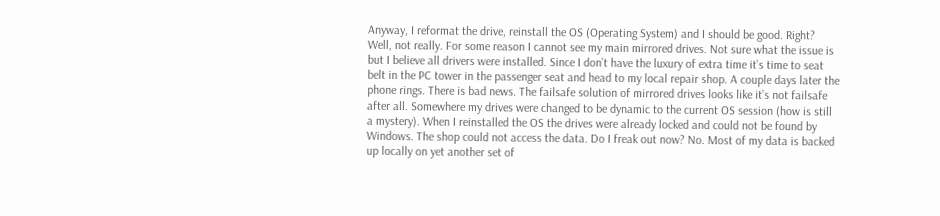Anyway, I reformat the drive, reinstall the OS (Operating System) and I should be good. Right? Well, not really. For some reason I cannot see my main mirrored drives. Not sure what the issue is but I believe all drivers were installed. Since I don’t have the luxury of extra time it’s time to seat belt in the PC tower in the passenger seat and head to my local repair shop. A couple days later the phone rings. There is bad news. The failsafe solution of mirrored drives looks like it’s not failsafe after all. Somewhere my drives were changed to be dynamic to the current OS session (how is still a mystery). When I reinstalled the OS the drives were already locked and could not be found by Windows. The shop could not access the data. Do I freak out now? No. Most of my data is backed up locally on yet another set of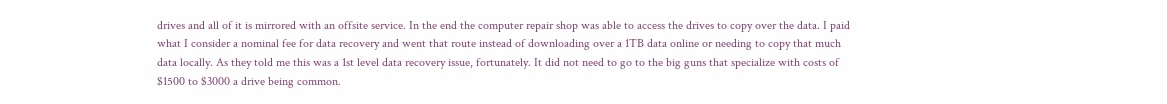drives and all of it is mirrored with an offsite service. In the end the computer repair shop was able to access the drives to copy over the data. I paid what I consider a nominal fee for data recovery and went that route instead of downloading over a 1TB data online or needing to copy that much data locally. As they told me this was a 1st level data recovery issue, fortunately. It did not need to go to the big guns that specialize with costs of $1500 to $3000 a drive being common.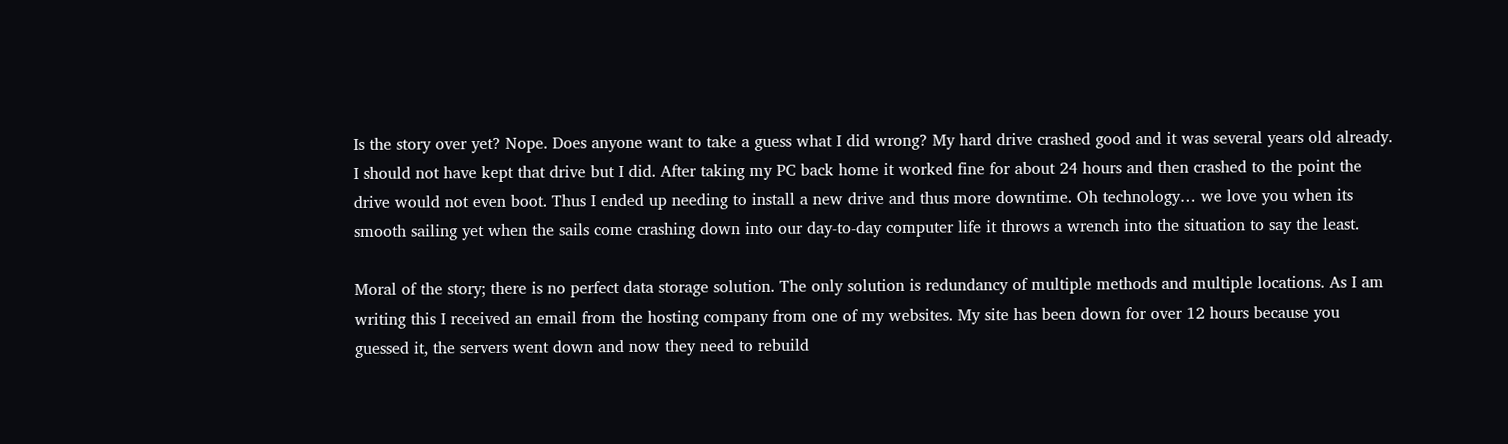Is the story over yet? Nope. Does anyone want to take a guess what I did wrong? My hard drive crashed good and it was several years old already. I should not have kept that drive but I did. After taking my PC back home it worked fine for about 24 hours and then crashed to the point the drive would not even boot. Thus I ended up needing to install a new drive and thus more downtime. Oh technology… we love you when its smooth sailing yet when the sails come crashing down into our day-to-day computer life it throws a wrench into the situation to say the least.

Moral of the story; there is no perfect data storage solution. The only solution is redundancy of multiple methods and multiple locations. As I am writing this I received an email from the hosting company from one of my websites. My site has been down for over 12 hours because you guessed it, the servers went down and now they need to rebuild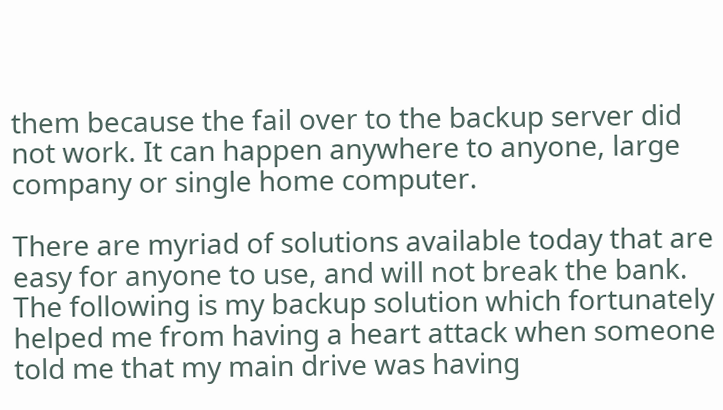them because the fail over to the backup server did not work. It can happen anywhere to anyone, large company or single home computer.

There are myriad of solutions available today that are easy for anyone to use, and will not break the bank. The following is my backup solution which fortunately helped me from having a heart attack when someone told me that my main drive was having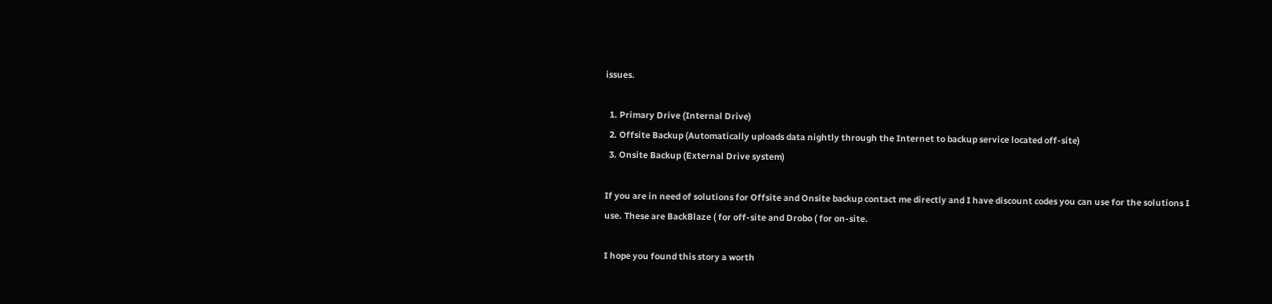issues.

  1. Primary Drive (Internal Drive)
  2. Offsite Backup (Automatically uploads data nightly through the Internet to backup service located off-site)
  3. Onsite Backup (External Drive system)

If you are in need of solutions for Offsite and Onsite backup contact me directly and I have discount codes you can use for the solutions I use. These are BackBlaze ( for off-site and Drobo ( for on-site.

I hope you found this story a worth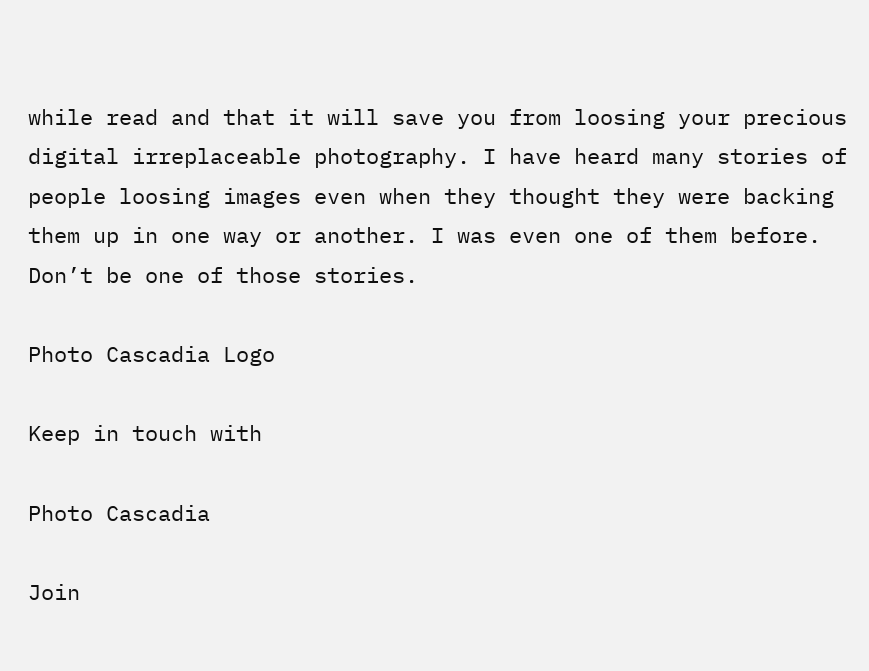while read and that it will save you from loosing your precious digital irreplaceable photography. I have heard many stories of people loosing images even when they thought they were backing them up in one way or another. I was even one of them before. Don’t be one of those stories.

Photo Cascadia Logo

Keep in touch with

Photo Cascadia

Join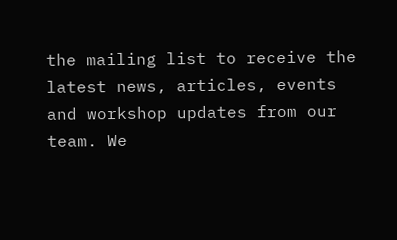the mailing list to receive the latest news, articles, events and workshop updates from our team. We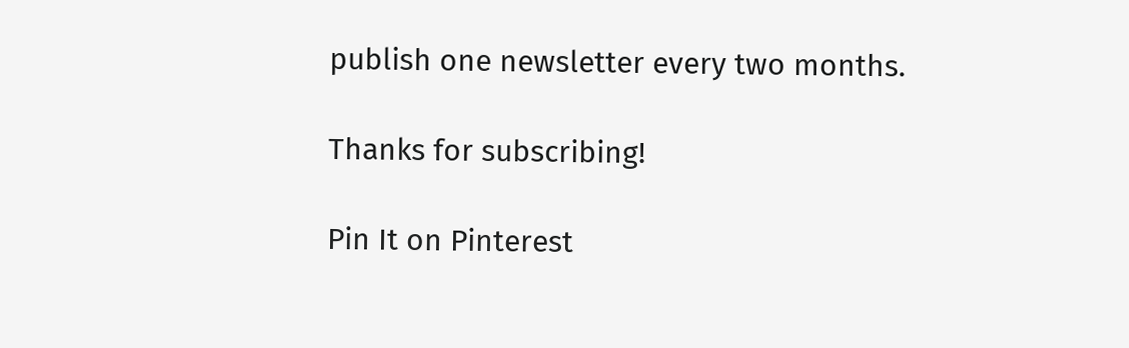publish one newsletter every two months.

Thanks for subscribing!

Pin It on Pinterest